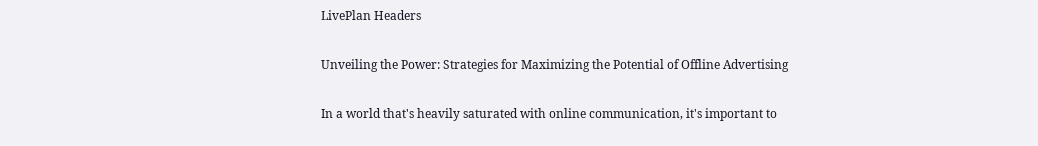LivePlan Headers

Unveiling the Power: Strategies for Maximizing the Potential of Offline Advertising

In a world that's heavily saturated with online communication, it's important to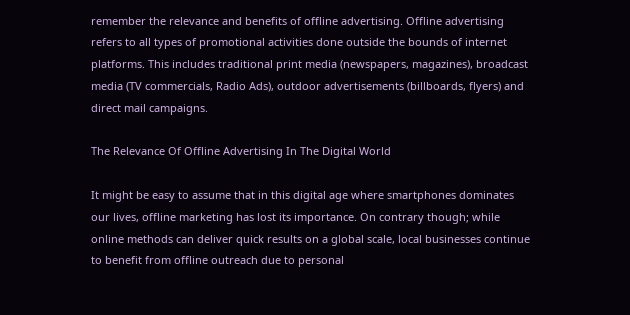remember the relevance and benefits of offline advertising. Offline advertising refers to all types of promotional activities done outside the bounds of internet platforms. This includes traditional print media (newspapers, magazines), broadcast media (TV commercials, Radio Ads), outdoor advertisements (billboards, flyers) and direct mail campaigns.

The Relevance Of Offline Advertising In The Digital World

It might be easy to assume that in this digital age where smartphones dominates our lives, offline marketing has lost its importance. On contrary though; while online methods can deliver quick results on a global scale, local businesses continue to benefit from offline outreach due to personal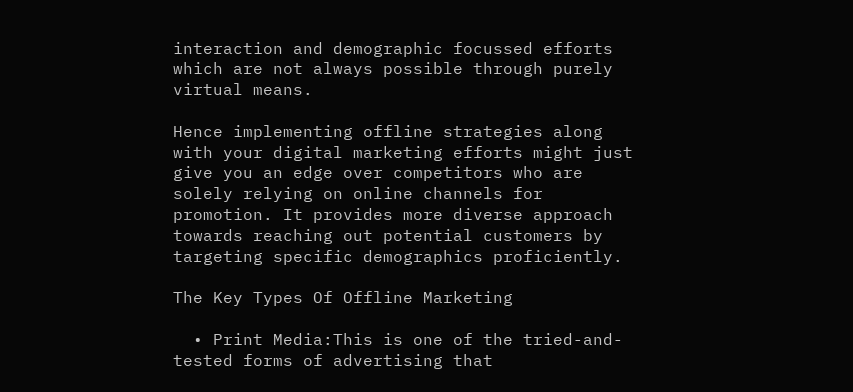interaction and demographic focussed efforts which are not always possible through purely virtual means.

Hence implementing offline strategies along with your digital marketing efforts might just give you an edge over competitors who are solely relying on online channels for promotion. It provides more diverse approach towards reaching out potential customers by targeting specific demographics proficiently.

The Key Types Of Offline Marketing

  • Print Media:This is one of the tried-and-tested forms of advertising that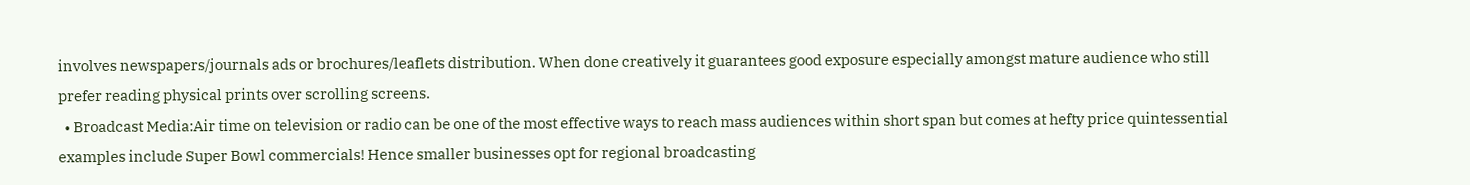involves newspapers/journals ads or brochures/leaflets distribution. When done creatively it guarantees good exposure especially amongst mature audience who still prefer reading physical prints over scrolling screens.
  • Broadcast Media:Air time on television or radio can be one of the most effective ways to reach mass audiences within short span but comes at hefty price quintessential examples include Super Bowl commercials! Hence smaller businesses opt for regional broadcasting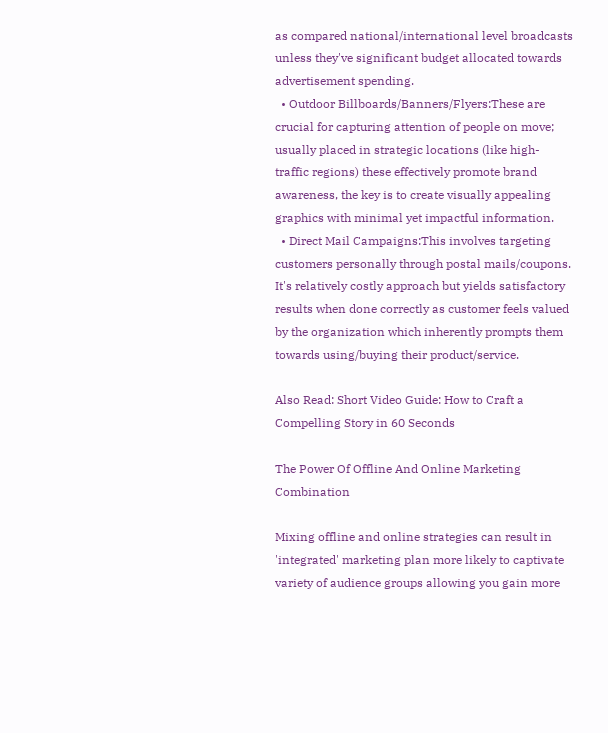as compared national/international level broadcasts unless they've significant budget allocated towards advertisement spending.
  • Outdoor Billboards/Banners/Flyers:These are crucial for capturing attention of people on move; usually placed in strategic locations (like high-traffic regions) these effectively promote brand awareness, the key is to create visually appealing graphics with minimal yet impactful information.
  • Direct Mail Campaigns:This involves targeting customers personally through postal mails/coupons. It's relatively costly approach but yields satisfactory results when done correctly as customer feels valued by the organization which inherently prompts them towards using/buying their product/service.

Also Read: Short Video Guide: How to Craft a Compelling Story in 60 Seconds

The Power Of Offline And Online Marketing Combination

Mixing offline and online strategies can result in 'integrated' marketing plan more likely to captivate variety of audience groups allowing you gain more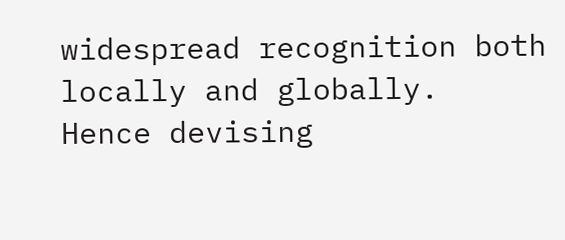widespread recognition both locally and globally.
Hence devising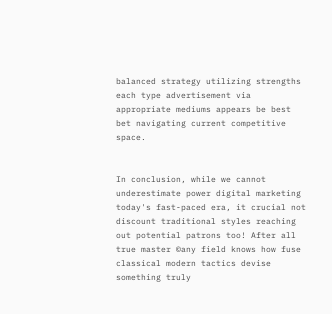balanced strategy utilizing strengths each type advertisement via appropriate mediums appears be best bet navigating current competitive space.


In conclusion, while we cannot underestimate power digital marketing today's fast-paced era, it crucial not discount traditional styles reaching out potential patrons too! After all true master ©any field knows how fuse classical modern tactics devise something truly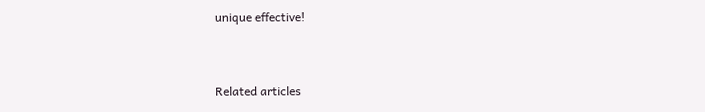unique effective!


Related articles